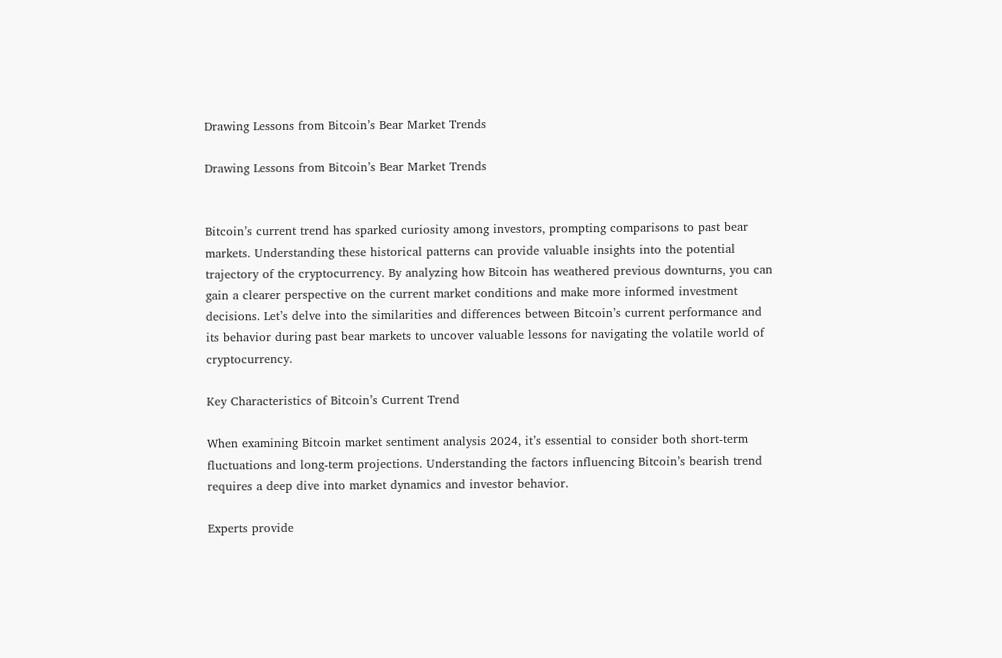Drawing Lessons from Bitcoin’s Bear Market Trends

Drawing Lessons from Bitcoin’s Bear Market Trends


Bitcoin’s current trend has sparked curiosity among investors, prompting comparisons to past bear markets. Understanding these historical patterns can provide valuable insights into the potential trajectory of the cryptocurrency. By analyzing how Bitcoin has weathered previous downturns, you can gain a clearer perspective on the current market conditions and make more informed investment decisions. Let’s delve into the similarities and differences between Bitcoin’s current performance and its behavior during past bear markets to uncover valuable lessons for navigating the volatile world of cryptocurrency.

Key Characteristics of Bitcoin’s Current Trend

When examining Bitcoin market sentiment analysis 2024, it’s essential to consider both short-term fluctuations and long-term projections. Understanding the factors influencing Bitcoin’s bearish trend requires a deep dive into market dynamics and investor behavior.

Experts provide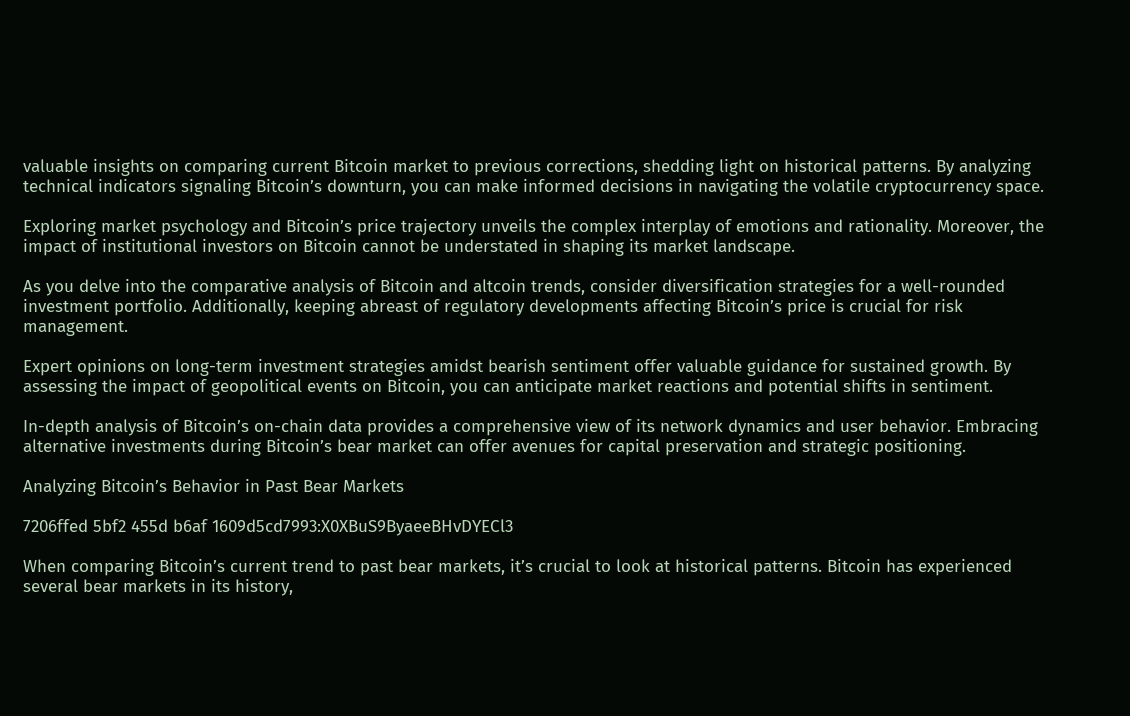valuable insights on comparing current Bitcoin market to previous corrections, shedding light on historical patterns. By analyzing technical indicators signaling Bitcoin’s downturn, you can make informed decisions in navigating the volatile cryptocurrency space.

Exploring market psychology and Bitcoin’s price trajectory unveils the complex interplay of emotions and rationality. Moreover, the impact of institutional investors on Bitcoin cannot be understated in shaping its market landscape.

As you delve into the comparative analysis of Bitcoin and altcoin trends, consider diversification strategies for a well-rounded investment portfolio. Additionally, keeping abreast of regulatory developments affecting Bitcoin’s price is crucial for risk management.

Expert opinions on long-term investment strategies amidst bearish sentiment offer valuable guidance for sustained growth. By assessing the impact of geopolitical events on Bitcoin, you can anticipate market reactions and potential shifts in sentiment.

In-depth analysis of Bitcoin’s on-chain data provides a comprehensive view of its network dynamics and user behavior. Embracing alternative investments during Bitcoin’s bear market can offer avenues for capital preservation and strategic positioning.

Analyzing Bitcoin’s Behavior in Past Bear Markets

7206ffed 5bf2 455d b6af 1609d5cd7993:X0XBuS9ByaeeBHvDYECl3

When comparing Bitcoin’s current trend to past bear markets, it’s crucial to look at historical patterns. Bitcoin has experienced several bear markets in its history,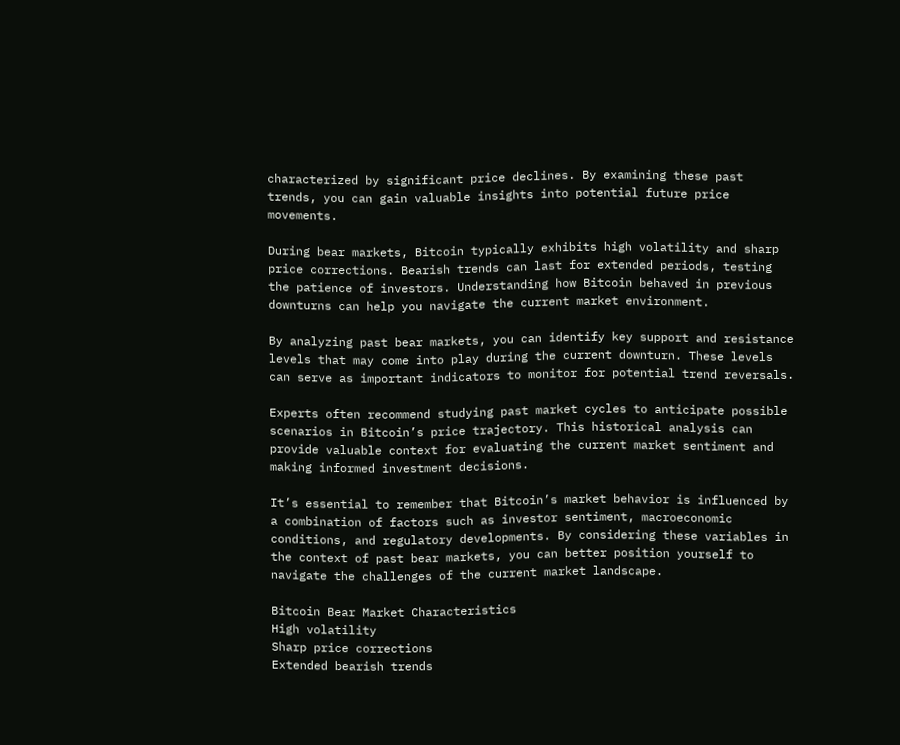characterized by significant price declines. By examining these past trends, you can gain valuable insights into potential future price movements.

During bear markets, Bitcoin typically exhibits high volatility and sharp price corrections. Bearish trends can last for extended periods, testing the patience of investors. Understanding how Bitcoin behaved in previous downturns can help you navigate the current market environment.

By analyzing past bear markets, you can identify key support and resistance levels that may come into play during the current downturn. These levels can serve as important indicators to monitor for potential trend reversals.

Experts often recommend studying past market cycles to anticipate possible scenarios in Bitcoin’s price trajectory. This historical analysis can provide valuable context for evaluating the current market sentiment and making informed investment decisions.

It’s essential to remember that Bitcoin’s market behavior is influenced by a combination of factors such as investor sentiment, macroeconomic conditions, and regulatory developments. By considering these variables in the context of past bear markets, you can better position yourself to navigate the challenges of the current market landscape.

Bitcoin Bear Market Characteristics
High volatility
Sharp price corrections
Extended bearish trends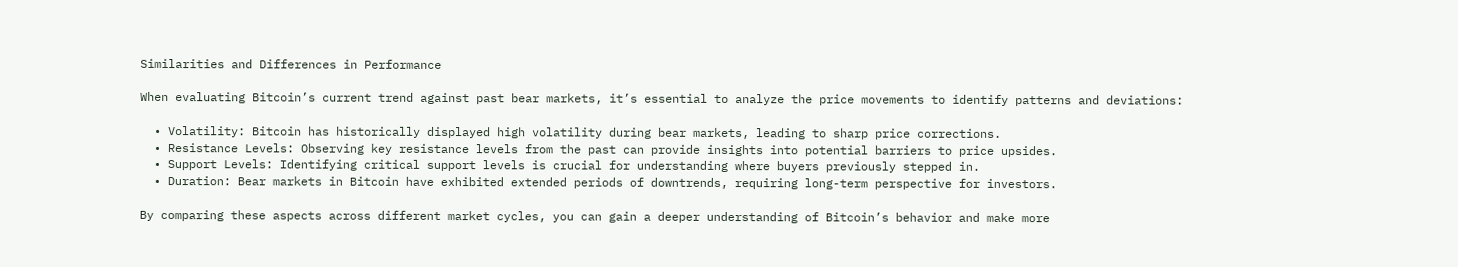Similarities and Differences in Performance

When evaluating Bitcoin’s current trend against past bear markets, it’s essential to analyze the price movements to identify patterns and deviations:

  • Volatility: Bitcoin has historically displayed high volatility during bear markets, leading to sharp price corrections.
  • Resistance Levels: Observing key resistance levels from the past can provide insights into potential barriers to price upsides.
  • Support Levels: Identifying critical support levels is crucial for understanding where buyers previously stepped in.
  • Duration: Bear markets in Bitcoin have exhibited extended periods of downtrends, requiring long-term perspective for investors.

By comparing these aspects across different market cycles, you can gain a deeper understanding of Bitcoin’s behavior and make more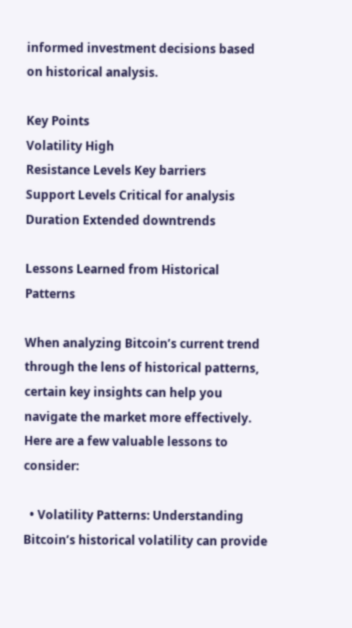informed investment decisions based on historical analysis.

Key Points
Volatility High
Resistance Levels Key barriers
Support Levels Critical for analysis
Duration Extended downtrends

Lessons Learned from Historical Patterns

When analyzing Bitcoin’s current trend through the lens of historical patterns, certain key insights can help you navigate the market more effectively. Here are a few valuable lessons to consider:

  • Volatility Patterns: Understanding Bitcoin’s historical volatility can provide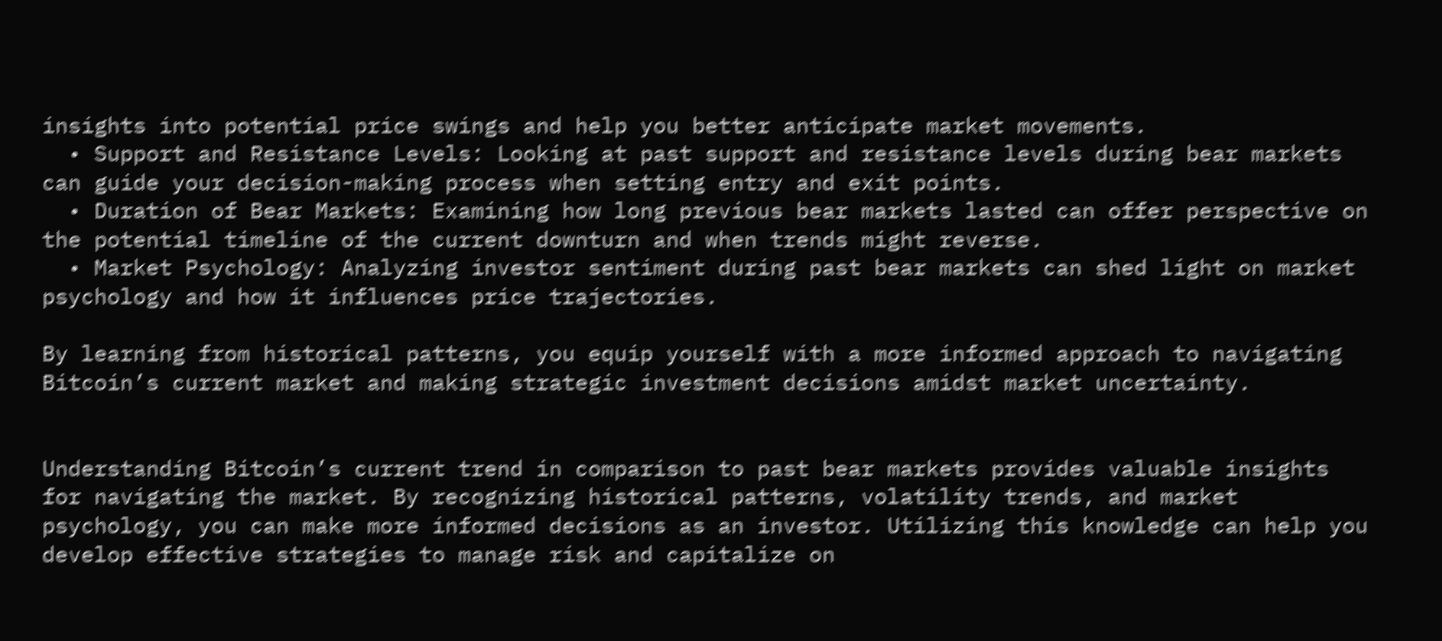insights into potential price swings and help you better anticipate market movements.
  • Support and Resistance Levels: Looking at past support and resistance levels during bear markets can guide your decision-making process when setting entry and exit points.
  • Duration of Bear Markets: Examining how long previous bear markets lasted can offer perspective on the potential timeline of the current downturn and when trends might reverse.
  • Market Psychology: Analyzing investor sentiment during past bear markets can shed light on market psychology and how it influences price trajectories.

By learning from historical patterns, you equip yourself with a more informed approach to navigating Bitcoin’s current market and making strategic investment decisions amidst market uncertainty.


Understanding Bitcoin’s current trend in comparison to past bear markets provides valuable insights for navigating the market. By recognizing historical patterns, volatility trends, and market psychology, you can make more informed decisions as an investor. Utilizing this knowledge can help you develop effective strategies to manage risk and capitalize on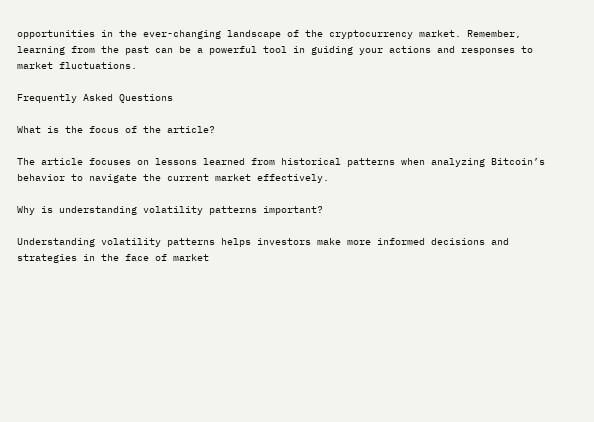opportunities in the ever-changing landscape of the cryptocurrency market. Remember, learning from the past can be a powerful tool in guiding your actions and responses to market fluctuations.

Frequently Asked Questions

What is the focus of the article?

The article focuses on lessons learned from historical patterns when analyzing Bitcoin’s behavior to navigate the current market effectively.

Why is understanding volatility patterns important?

Understanding volatility patterns helps investors make more informed decisions and strategies in the face of market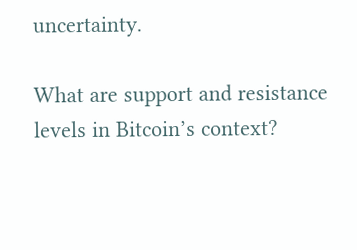uncertainty.

What are support and resistance levels in Bitcoin’s context?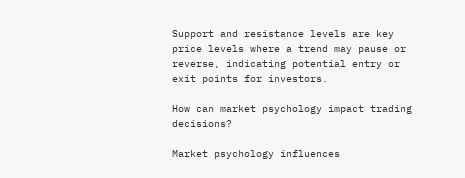Support and resistance levels are key price levels where a trend may pause or reverse, indicating potential entry or exit points for investors.

How can market psychology impact trading decisions?

Market psychology influences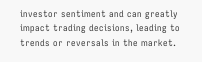investor sentiment and can greatly impact trading decisions, leading to trends or reversals in the market.